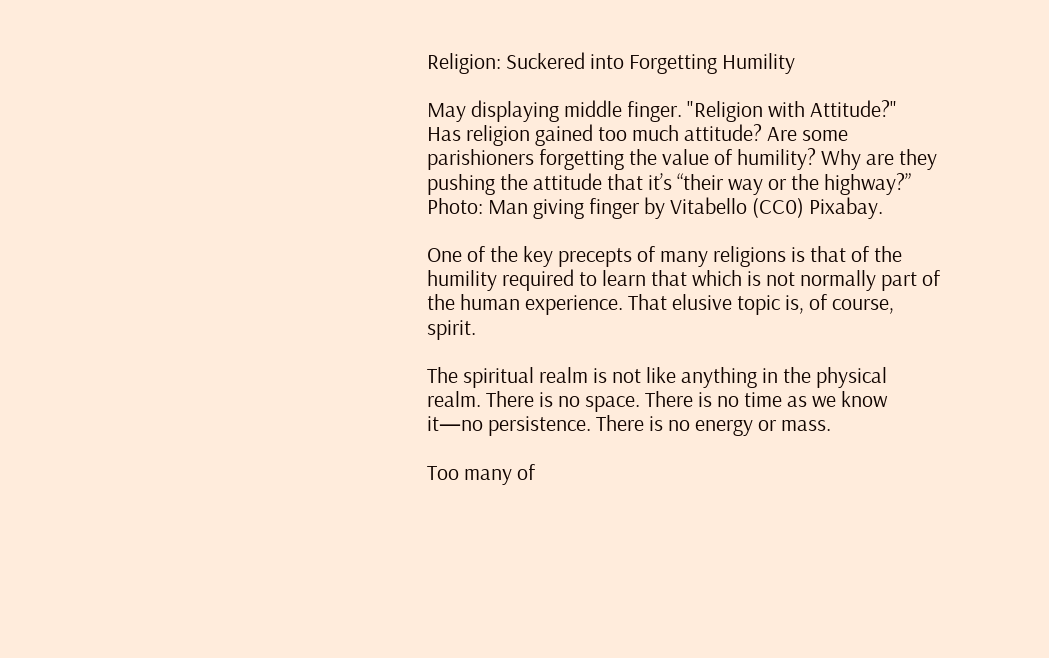Religion: Suckered into Forgetting Humility

May displaying middle finger. "Religion with Attitude?"
Has religion gained too much attitude? Are some parishioners forgetting the value of humility? Why are they pushing the attitude that it’s “their way or the highway?”
Photo: Man giving finger by Vitabello (CC0) Pixabay.

One of the key precepts of many religions is that of the humility required to learn that which is not normally part of the human experience. That elusive topic is, of course, spirit.

The spiritual realm is not like anything in the physical realm. There is no space. There is no time as we know it—no persistence. There is no energy or mass.

Too many of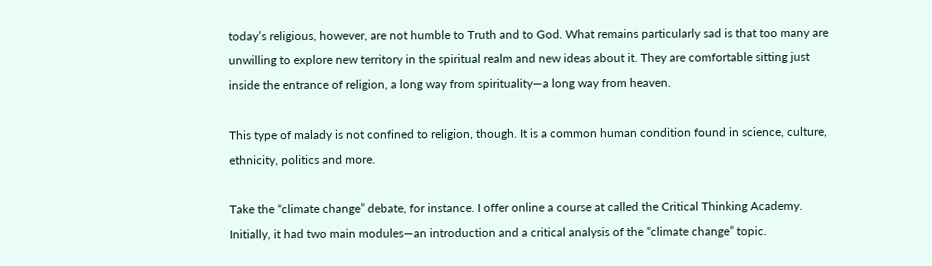today’s religious, however, are not humble to Truth and to God. What remains particularly sad is that too many are unwilling to explore new territory in the spiritual realm and new ideas about it. They are comfortable sitting just inside the entrance of religion, a long way from spirituality—a long way from heaven.

This type of malady is not confined to religion, though. It is a common human condition found in science, culture, ethnicity, politics and more.

Take the “climate change” debate, for instance. I offer online a course at called the Critical Thinking Academy. Initially, it had two main modules—an introduction and a critical analysis of the “climate change” topic.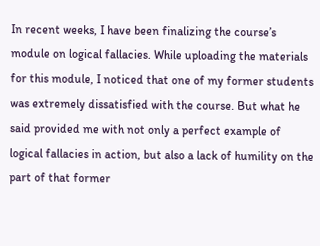In recent weeks, I have been finalizing the course’s module on logical fallacies. While uploading the materials for this module, I noticed that one of my former students was extremely dissatisfied with the course. But what he said provided me with not only a perfect example of logical fallacies in action, but also a lack of humility on the part of that former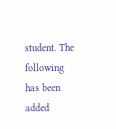student. The following has been added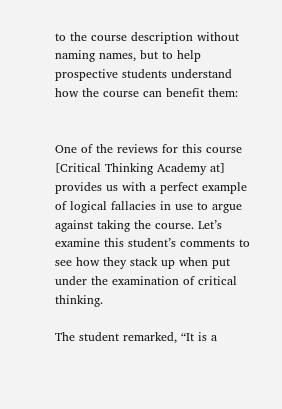to the course description without naming names, but to help prospective students understand how the course can benefit them:


One of the reviews for this course [Critical Thinking Academy at] provides us with a perfect example of logical fallacies in use to argue against taking the course. Let’s examine this student’s comments to see how they stack up when put under the examination of critical thinking.

The student remarked, “It is a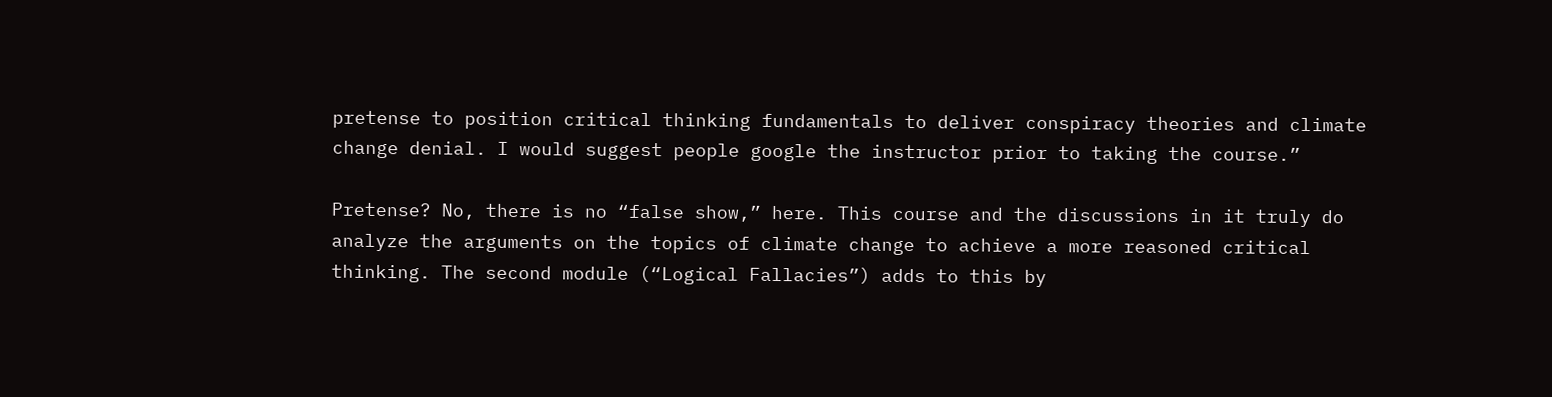pretense to position critical thinking fundamentals to deliver conspiracy theories and climate change denial. I would suggest people google the instructor prior to taking the course.”

Pretense? No, there is no “false show,” here. This course and the discussions in it truly do analyze the arguments on the topics of climate change to achieve a more reasoned critical thinking. The second module (“Logical Fallacies”) adds to this by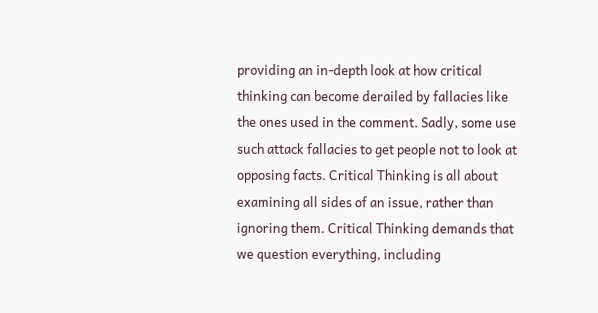providing an in-depth look at how critical thinking can become derailed by fallacies like the ones used in the comment. Sadly, some use such attack fallacies to get people not to look at opposing facts. Critical Thinking is all about examining all sides of an issue, rather than ignoring them. Critical Thinking demands that we question everything, including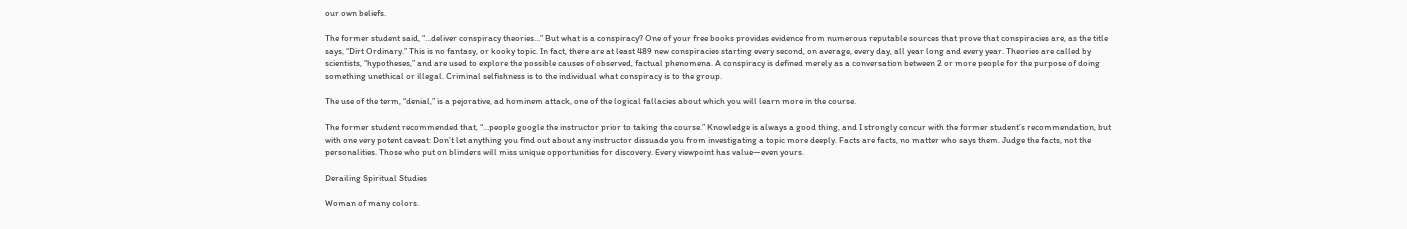our own beliefs.

The former student said, “…deliver conspiracy theories…” But what is a conspiracy? One of your free books provides evidence from numerous reputable sources that prove that conspiracies are, as the title says, “Dirt Ordinary.” This is no fantasy, or kooky topic. In fact, there are at least 489 new conspiracies starting every second, on average, every day, all year long and every year. Theories are called by scientists, “hypotheses,” and are used to explore the possible causes of observed, factual phenomena. A conspiracy is defined merely as a conversation between 2 or more people for the purpose of doing something unethical or illegal. Criminal selfishness is to the individual what conspiracy is to the group.

The use of the term, “denial,” is a pejorative, ad hominem attack, one of the logical fallacies about which you will learn more in the course.

The former student recommended that, “…people google the instructor prior to taking the course.” Knowledge is always a good thing, and I strongly concur with the former student’s recommendation, but with one very potent caveat: Don’t let anything you find out about any instructor dissuade you from investigating a topic more deeply. Facts are facts, no matter who says them. Judge the facts, not the personalities. Those who put on blinders will miss unique opportunities for discovery. Every viewpoint has value—even yours.

Derailing Spiritual Studies

Woman of many colors.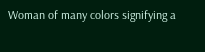Woman of many colors signifying a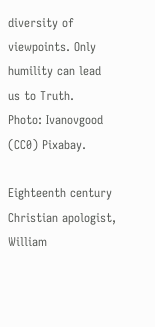diversity of viewpoints. Only humility can lead us to Truth.
Photo: Ivanovgood (CC0) Pixabay.

Eighteenth century Christian apologist, William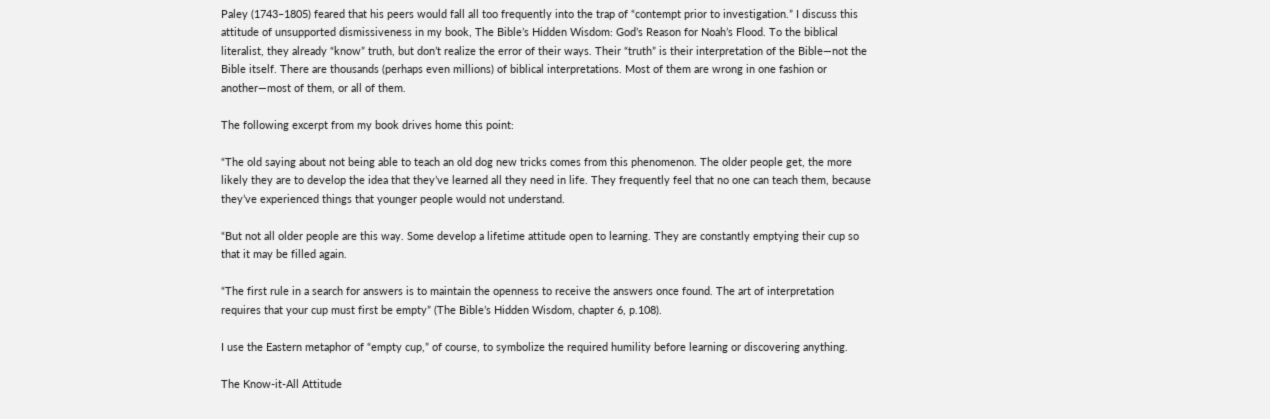Paley (1743–1805) feared that his peers would fall all too frequently into the trap of “contempt prior to investigation.” I discuss this attitude of unsupported dismissiveness in my book, The Bible’s Hidden Wisdom: God’s Reason for Noah’s Flood. To the biblical literalist, they already “know” truth, but don’t realize the error of their ways. Their “truth” is their interpretation of the Bible—not the Bible itself. There are thousands (perhaps even millions) of biblical interpretations. Most of them are wrong in one fashion or another—most of them, or all of them.

The following excerpt from my book drives home this point:

“The old saying about not being able to teach an old dog new tricks comes from this phenomenon. The older people get, the more likely they are to develop the idea that they’ve learned all they need in life. They frequently feel that no one can teach them, because they’ve experienced things that younger people would not understand.

“But not all older people are this way. Some develop a lifetime attitude open to learning. They are constantly emptying their cup so that it may be filled again.

“The first rule in a search for answers is to maintain the openness to receive the answers once found. The art of interpretation requires that your cup must first be empty” (The Bible’s Hidden Wisdom, chapter 6, p.108).

I use the Eastern metaphor of “empty cup,” of course, to symbolize the required humility before learning or discovering anything.

The Know-it-All Attitude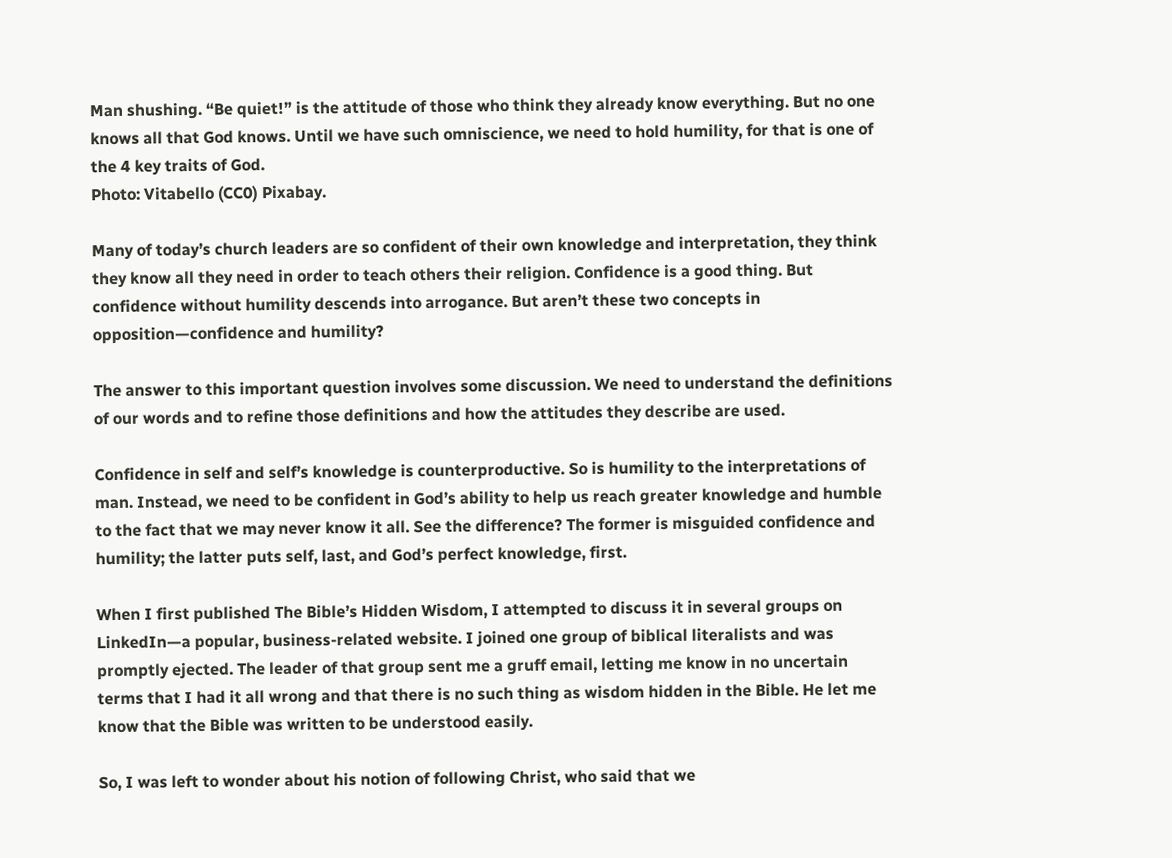Man shushing. “Be quiet!” is the attitude of those who think they already know everything. But no one knows all that God knows. Until we have such omniscience, we need to hold humility, for that is one of the 4 key traits of God.
Photo: Vitabello (CC0) Pixabay.

Many of today’s church leaders are so confident of their own knowledge and interpretation, they think they know all they need in order to teach others their religion. Confidence is a good thing. But confidence without humility descends into arrogance. But aren’t these two concepts in opposition—confidence and humility?

The answer to this important question involves some discussion. We need to understand the definitions of our words and to refine those definitions and how the attitudes they describe are used.

Confidence in self and self’s knowledge is counterproductive. So is humility to the interpretations of man. Instead, we need to be confident in God’s ability to help us reach greater knowledge and humble to the fact that we may never know it all. See the difference? The former is misguided confidence and humility; the latter puts self, last, and God’s perfect knowledge, first.

When I first published The Bible’s Hidden Wisdom, I attempted to discuss it in several groups on LinkedIn—a popular, business-related website. I joined one group of biblical literalists and was promptly ejected. The leader of that group sent me a gruff email, letting me know in no uncertain terms that I had it all wrong and that there is no such thing as wisdom hidden in the Bible. He let me know that the Bible was written to be understood easily.

So, I was left to wonder about his notion of following Christ, who said that we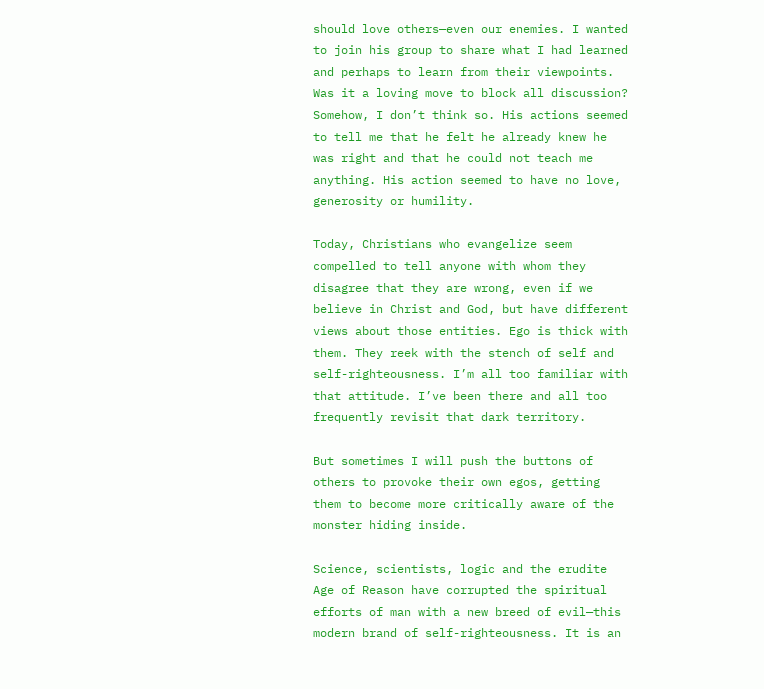should love others—even our enemies. I wanted to join his group to share what I had learned and perhaps to learn from their viewpoints. Was it a loving move to block all discussion? Somehow, I don’t think so. His actions seemed to tell me that he felt he already knew he was right and that he could not teach me anything. His action seemed to have no love, generosity or humility.

Today, Christians who evangelize seem compelled to tell anyone with whom they disagree that they are wrong, even if we believe in Christ and God, but have different views about those entities. Ego is thick with them. They reek with the stench of self and self-righteousness. I’m all too familiar with that attitude. I’ve been there and all too frequently revisit that dark territory.

But sometimes I will push the buttons of others to provoke their own egos, getting them to become more critically aware of the monster hiding inside.

Science, scientists, logic and the erudite Age of Reason have corrupted the spiritual efforts of man with a new breed of evil—this modern brand of self-righteousness. It is an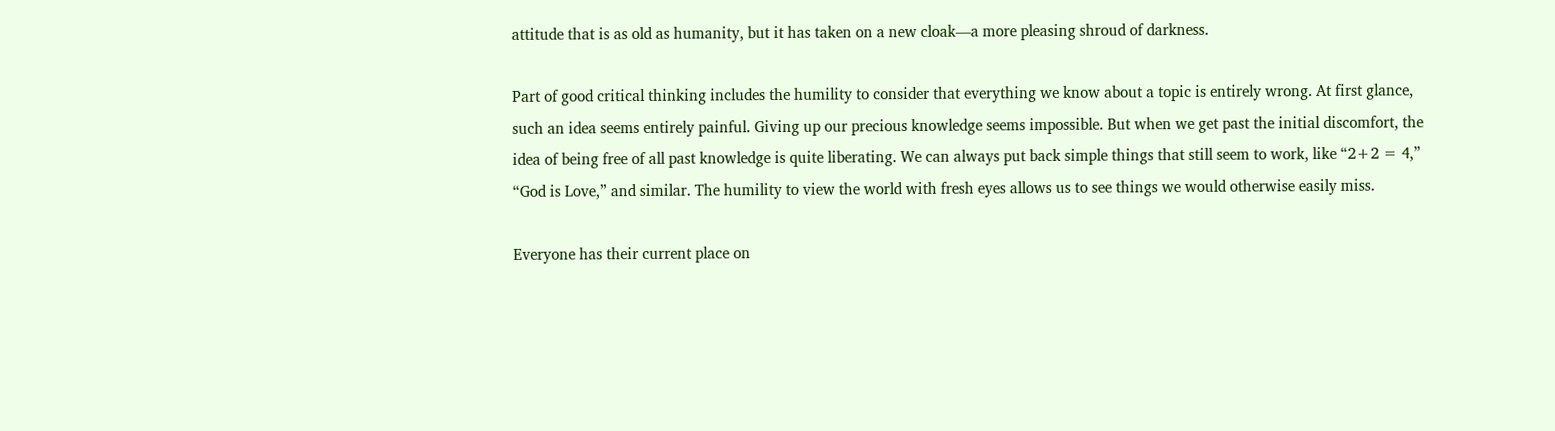attitude that is as old as humanity, but it has taken on a new cloak—a more pleasing shroud of darkness.

Part of good critical thinking includes the humility to consider that everything we know about a topic is entirely wrong. At first glance, such an idea seems entirely painful. Giving up our precious knowledge seems impossible. But when we get past the initial discomfort, the idea of being free of all past knowledge is quite liberating. We can always put back simple things that still seem to work, like “2+2 = 4,” “God is Love,” and similar. The humility to view the world with fresh eyes allows us to see things we would otherwise easily miss.

Everyone has their current place on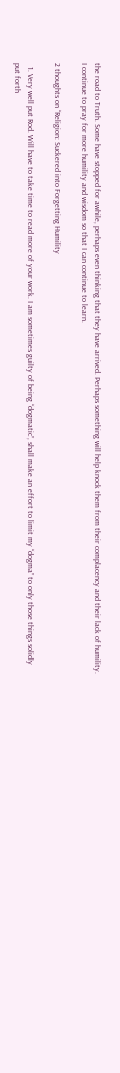the road to Truth. Some have stopped for awhile, perhaps even thinking that they have arrived. Perhaps something will help knock them from their complacency and their lack of humility. I continue to pray for more humility and wisdom so that I can continue to learn.

2 thoughts on “Religion: Suckered into Forgetting Humility

  1. Very well put Rod. Will have to take time to read more of your work. I am sometimes guilty of being “dogmatic”, shall make an effort to limit my “dogma” to only those things solidly put forth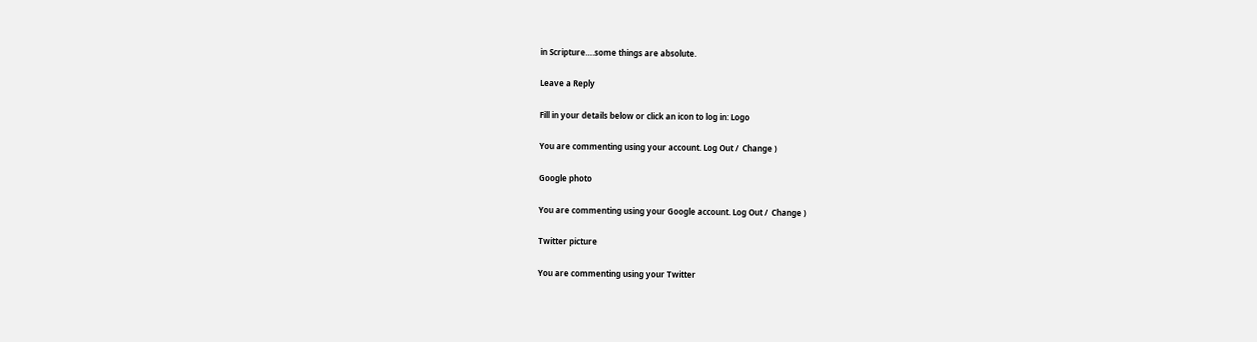in Scripture….some things are absolute.

Leave a Reply

Fill in your details below or click an icon to log in: Logo

You are commenting using your account. Log Out /  Change )

Google photo

You are commenting using your Google account. Log Out /  Change )

Twitter picture

You are commenting using your Twitter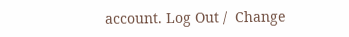account. Log Out /  Change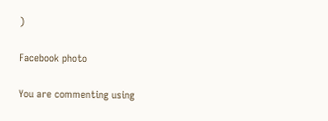)

Facebook photo

You are commenting using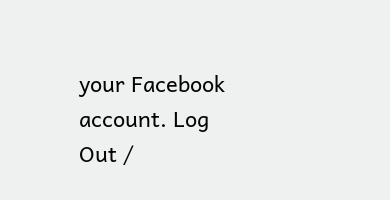your Facebook account. Log Out /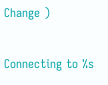Change )

Connecting to %s